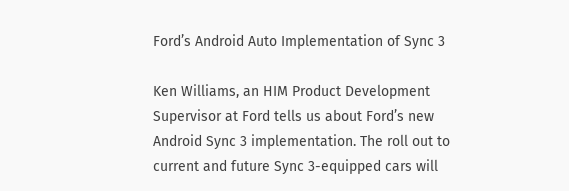Ford’s Android Auto Implementation of Sync 3

Ken Williams, an HIM Product Development Supervisor at Ford tells us about Ford’s new Android Sync 3 implementation. The roll out to current and future Sync 3-equipped cars will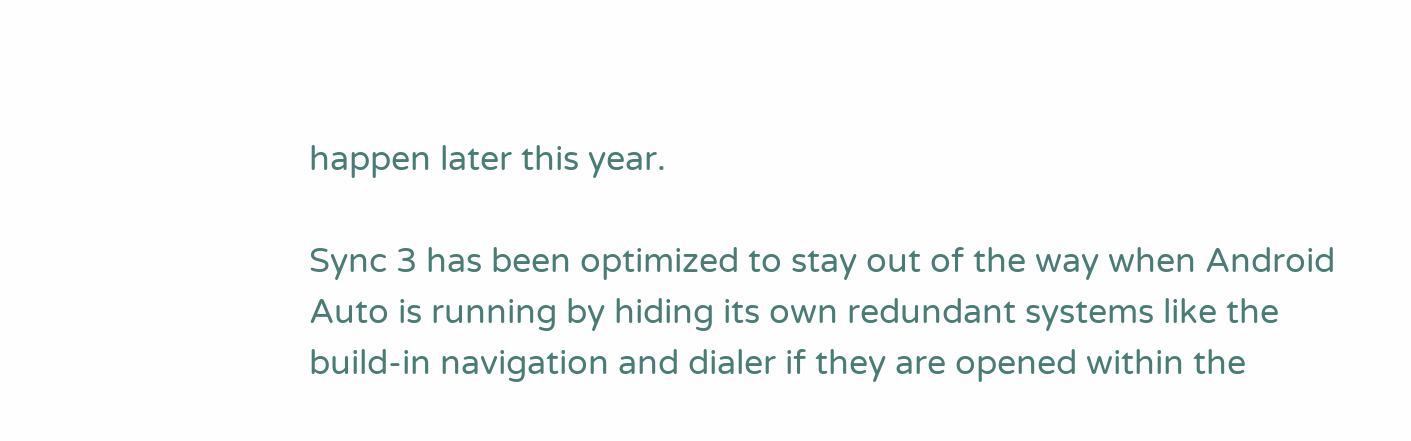happen later this year.

Sync 3 has been optimized to stay out of the way when Android Auto is running by hiding its own redundant systems like the build-in navigation and dialer if they are opened within the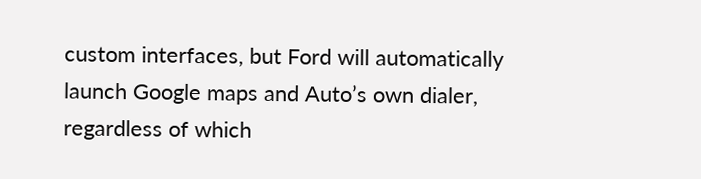custom interfaces, but Ford will automatically launch Google maps and Auto’s own dialer, regardless of which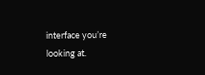interface you’re looking at.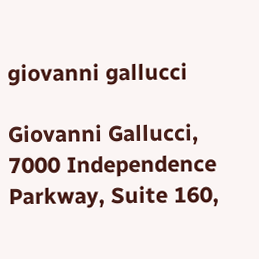giovanni gallucci

Giovanni Gallucci, 7000 Independence Parkway, Suite 160,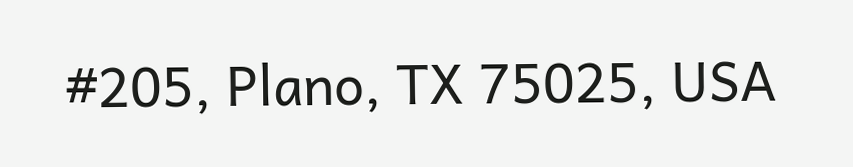#205, Plano, TX 75025, USA